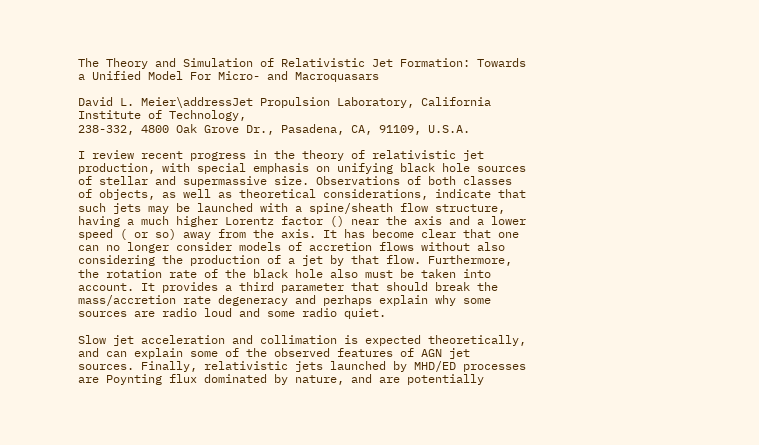The Theory and Simulation of Relativistic Jet Formation: Towards a Unified Model For Micro- and Macroquasars

David L. Meier\addressJet Propulsion Laboratory, California Institute of Technology,
238-332, 4800 Oak Grove Dr., Pasadena, CA, 91109, U.S.A.

I review recent progress in the theory of relativistic jet production, with special emphasis on unifying black hole sources of stellar and supermassive size. Observations of both classes of objects, as well as theoretical considerations, indicate that such jets may be launched with a spine/sheath flow structure, having a much higher Lorentz factor () near the axis and a lower speed ( or so) away from the axis. It has become clear that one can no longer consider models of accretion flows without also considering the production of a jet by that flow. Furthermore, the rotation rate of the black hole also must be taken into account. It provides a third parameter that should break the mass/accretion rate degeneracy and perhaps explain why some sources are radio loud and some radio quiet.

Slow jet acceleration and collimation is expected theoretically, and can explain some of the observed features of AGN jet sources. Finally, relativistic jets launched by MHD/ED processes are Poynting flux dominated by nature, and are potentially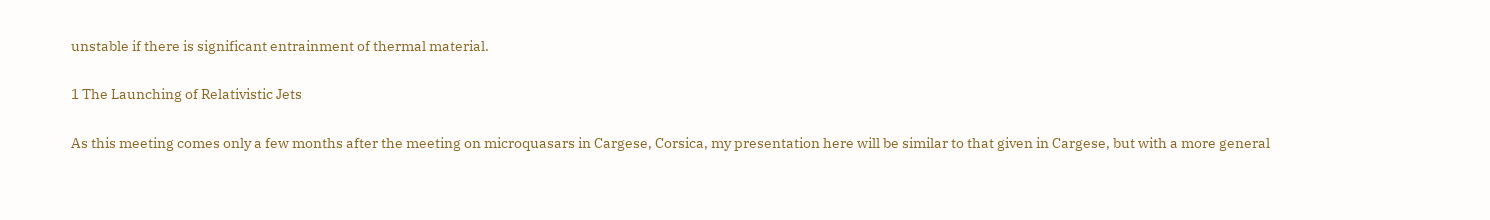unstable if there is significant entrainment of thermal material.

1 The Launching of Relativistic Jets

As this meeting comes only a few months after the meeting on microquasars in Cargese, Corsica, my presentation here will be similar to that given in Cargese, but with a more general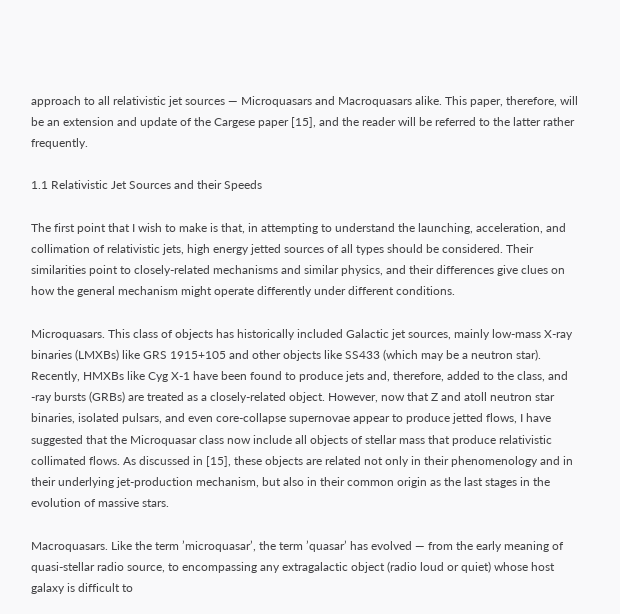approach to all relativistic jet sources — Microquasars and Macroquasars alike. This paper, therefore, will be an extension and update of the Cargese paper [15], and the reader will be referred to the latter rather frequently.

1.1 Relativistic Jet Sources and their Speeds

The first point that I wish to make is that, in attempting to understand the launching, acceleration, and collimation of relativistic jets, high energy jetted sources of all types should be considered. Their similarities point to closely-related mechanisms and similar physics, and their differences give clues on how the general mechanism might operate differently under different conditions.

Microquasars. This class of objects has historically included Galactic jet sources, mainly low-mass X-ray binaries (LMXBs) like GRS 1915+105 and other objects like SS433 (which may be a neutron star). Recently, HMXBs like Cyg X-1 have been found to produce jets and, therefore, added to the class, and -ray bursts (GRBs) are treated as a closely-related object. However, now that Z and atoll neutron star binaries, isolated pulsars, and even core-collapse supernovae appear to produce jetted flows, I have suggested that the Microquasar class now include all objects of stellar mass that produce relativistic collimated flows. As discussed in [15], these objects are related not only in their phenomenology and in their underlying jet-production mechanism, but also in their common origin as the last stages in the evolution of massive stars.

Macroquasars. Like the term ’microquasar’, the term ’quasar’ has evolved — from the early meaning of quasi-stellar radio source, to encompassing any extragalactic object (radio loud or quiet) whose host galaxy is difficult to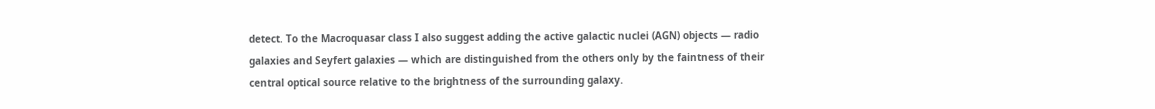detect. To the Macroquasar class I also suggest adding the active galactic nuclei (AGN) objects — radio galaxies and Seyfert galaxies — which are distinguished from the others only by the faintness of their central optical source relative to the brightness of the surrounding galaxy.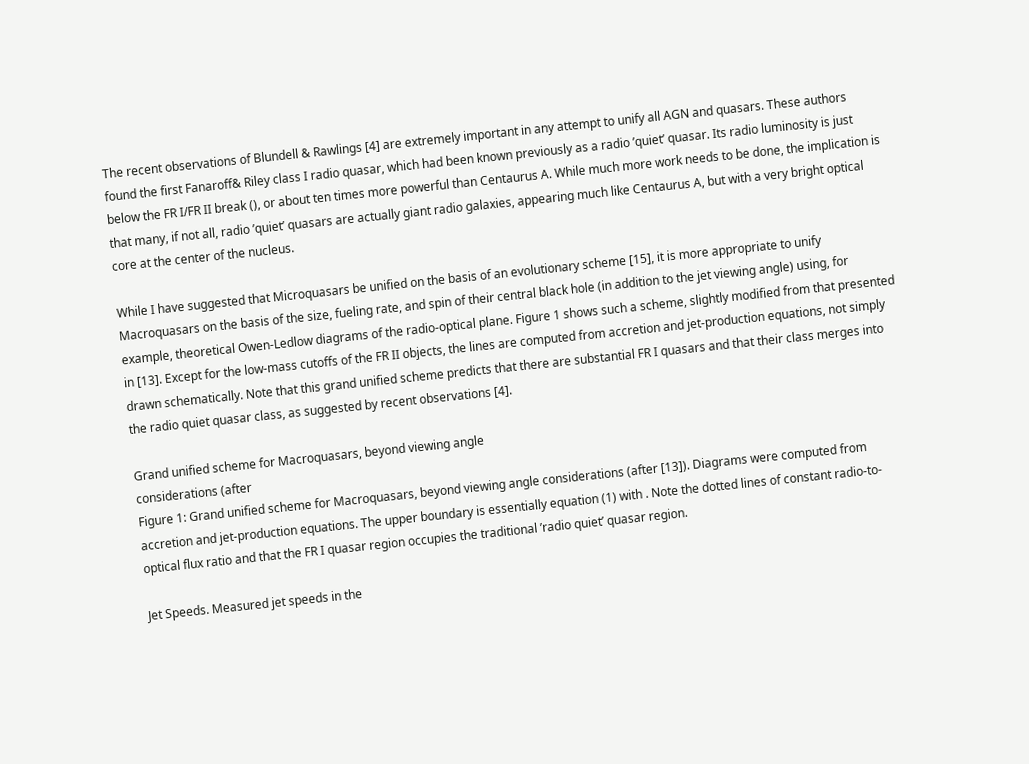The recent observations of Blundell & Rawlings [4] are extremely important in any attempt to unify all AGN and quasars. These authors found the first Fanaroff& Riley class I radio quasar, which had been known previously as a radio ’quiet’ quasar. Its radio luminosity is just below the FR I/FR II break (), or about ten times more powerful than Centaurus A. While much more work needs to be done, the implication is that many, if not all, radio ’quiet’ quasars are actually giant radio galaxies, appearing much like Centaurus A, but with a very bright optical core at the center of the nucleus.

While I have suggested that Microquasars be unified on the basis of an evolutionary scheme [15], it is more appropriate to unify Macroquasars on the basis of the size, fueling rate, and spin of their central black hole (in addition to the jet viewing angle) using, for example, theoretical Owen-Ledlow diagrams of the radio-optical plane. Figure 1 shows such a scheme, slightly modified from that presented in [13]. Except for the low-mass cutoffs of the FR II objects, the lines are computed from accretion and jet-production equations, not simply drawn schematically. Note that this grand unified scheme predicts that there are substantial FR I quasars and that their class merges into the radio quiet quasar class, as suggested by recent observations [4].

Grand unified scheme for Macroquasars, beyond viewing angle
considerations (after
Figure 1: Grand unified scheme for Macroquasars, beyond viewing angle considerations (after [13]). Diagrams were computed from accretion and jet-production equations. The upper boundary is essentially equation (1) with . Note the dotted lines of constant radio-to-optical flux ratio and that the FR I quasar region occupies the traditional ’radio quiet’ quasar region.

Jet Speeds. Measured jet speeds in the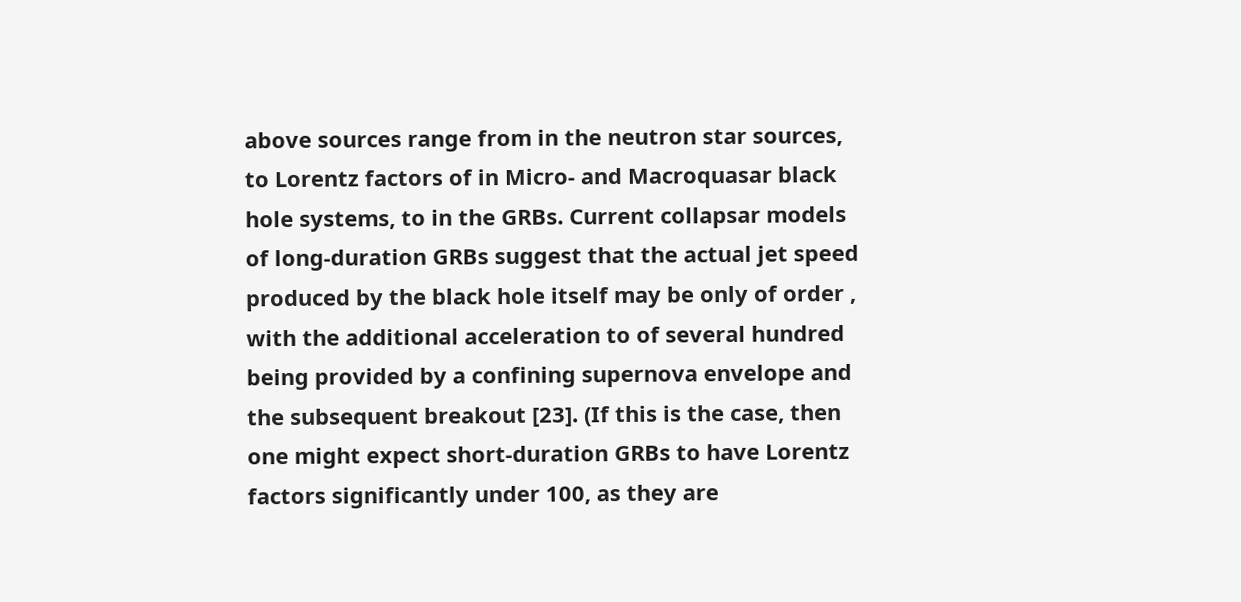above sources range from in the neutron star sources, to Lorentz factors of in Micro- and Macroquasar black hole systems, to in the GRBs. Current collapsar models of long-duration GRBs suggest that the actual jet speed produced by the black hole itself may be only of order , with the additional acceleration to of several hundred being provided by a confining supernova envelope and the subsequent breakout [23]. (If this is the case, then one might expect short-duration GRBs to have Lorentz factors significantly under 100, as they are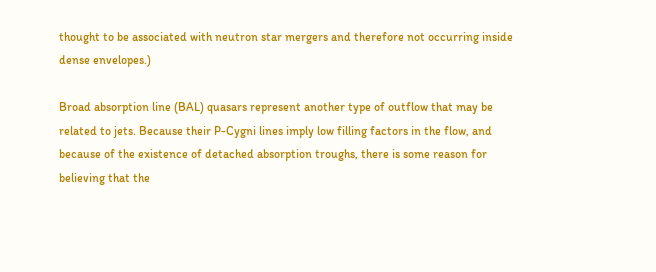thought to be associated with neutron star mergers and therefore not occurring inside dense envelopes.)

Broad absorption line (BAL) quasars represent another type of outflow that may be related to jets. Because their P-Cygni lines imply low filling factors in the flow, and because of the existence of detached absorption troughs, there is some reason for believing that the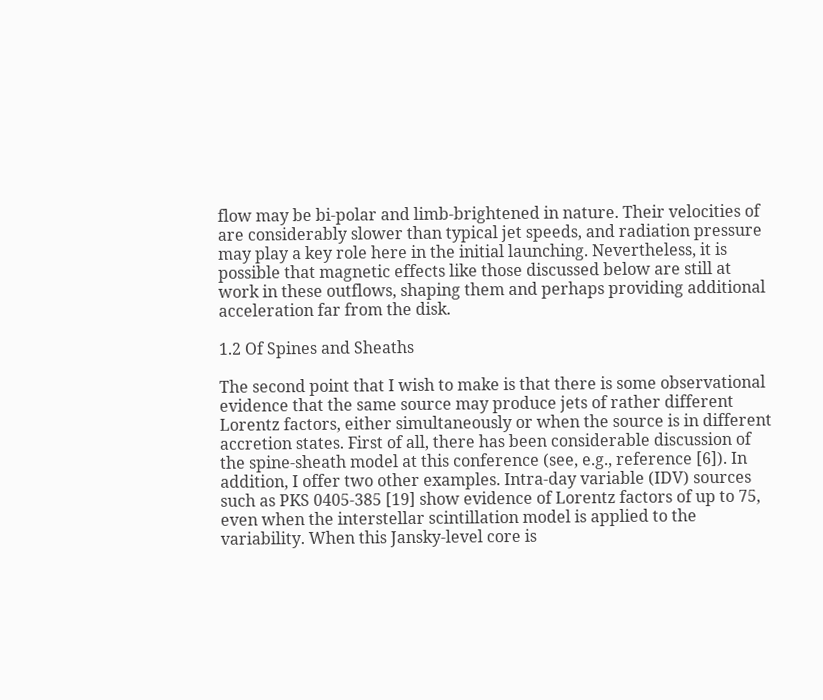flow may be bi-polar and limb-brightened in nature. Their velocities of are considerably slower than typical jet speeds, and radiation pressure may play a key role here in the initial launching. Nevertheless, it is possible that magnetic effects like those discussed below are still at work in these outflows, shaping them and perhaps providing additional acceleration far from the disk.

1.2 Of Spines and Sheaths

The second point that I wish to make is that there is some observational evidence that the same source may produce jets of rather different Lorentz factors, either simultaneously or when the source is in different accretion states. First of all, there has been considerable discussion of the spine-sheath model at this conference (see, e.g., reference [6]). In addition, I offer two other examples. Intra-day variable (IDV) sources such as PKS 0405-385 [19] show evidence of Lorentz factors of up to 75, even when the interstellar scintillation model is applied to the variability. When this Jansky-level core is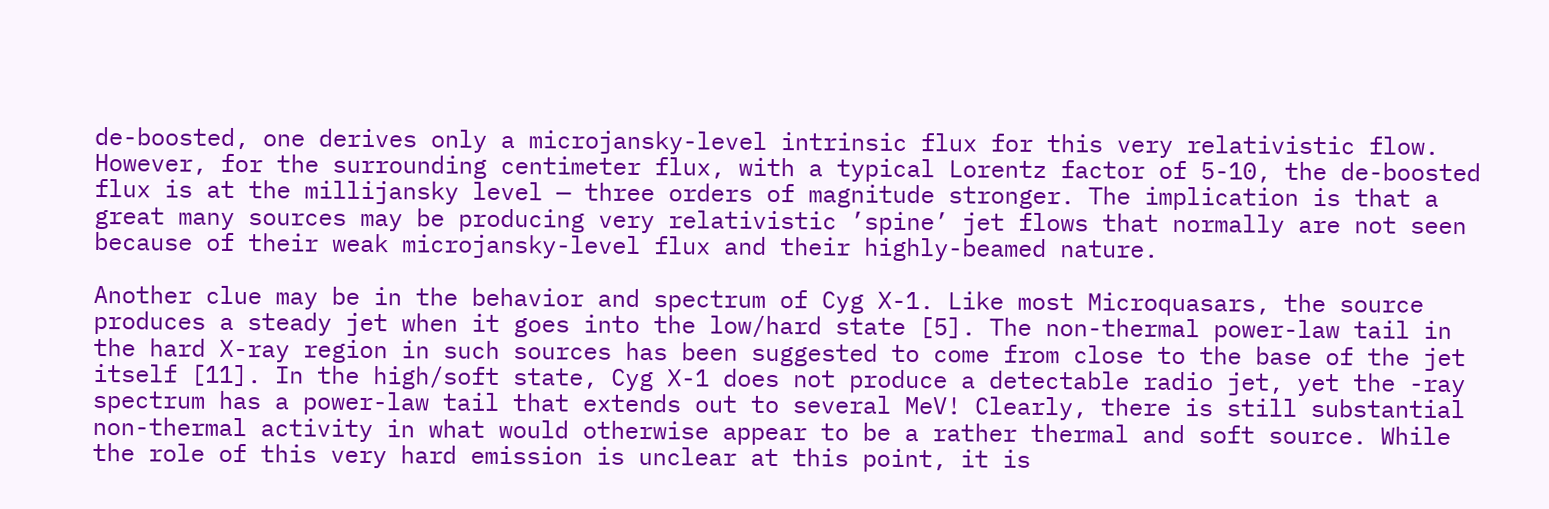de-boosted, one derives only a microjansky-level intrinsic flux for this very relativistic flow. However, for the surrounding centimeter flux, with a typical Lorentz factor of 5-10, the de-boosted flux is at the millijansky level — three orders of magnitude stronger. The implication is that a great many sources may be producing very relativistic ’spine’ jet flows that normally are not seen because of their weak microjansky-level flux and their highly-beamed nature.

Another clue may be in the behavior and spectrum of Cyg X-1. Like most Microquasars, the source produces a steady jet when it goes into the low/hard state [5]. The non-thermal power-law tail in the hard X-ray region in such sources has been suggested to come from close to the base of the jet itself [11]. In the high/soft state, Cyg X-1 does not produce a detectable radio jet, yet the -ray spectrum has a power-law tail that extends out to several MeV! Clearly, there is still substantial non-thermal activity in what would otherwise appear to be a rather thermal and soft source. While the role of this very hard emission is unclear at this point, it is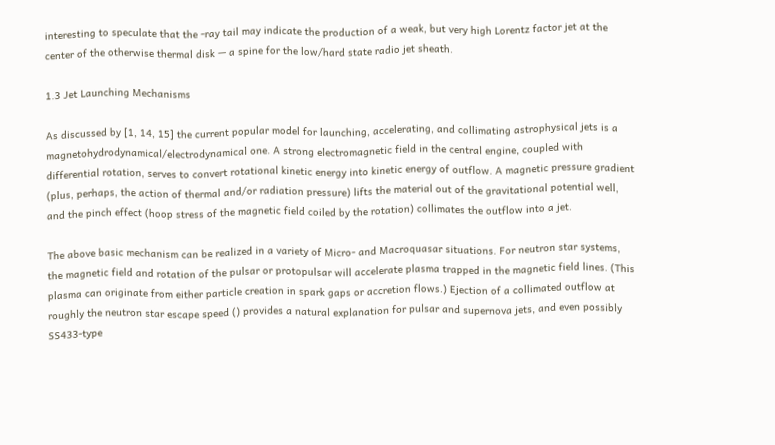interesting to speculate that the -ray tail may indicate the production of a weak, but very high Lorentz factor jet at the center of the otherwise thermal disk — a spine for the low/hard state radio jet sheath.

1.3 Jet Launching Mechanisms

As discussed by [1, 14, 15] the current popular model for launching, accelerating, and collimating astrophysical jets is a magnetohydrodynamical/electrodynamical one. A strong electromagnetic field in the central engine, coupled with differential rotation, serves to convert rotational kinetic energy into kinetic energy of outflow. A magnetic pressure gradient (plus, perhaps, the action of thermal and/or radiation pressure) lifts the material out of the gravitational potential well, and the pinch effect (hoop stress of the magnetic field coiled by the rotation) collimates the outflow into a jet.

The above basic mechanism can be realized in a variety of Micro- and Macroquasar situations. For neutron star systems, the magnetic field and rotation of the pulsar or protopulsar will accelerate plasma trapped in the magnetic field lines. (This plasma can originate from either particle creation in spark gaps or accretion flows.) Ejection of a collimated outflow at roughly the neutron star escape speed () provides a natural explanation for pulsar and supernova jets, and even possibly SS433-type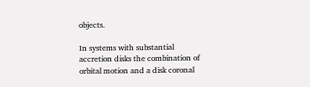objects.

In systems with substantial accretion disks the combination of orbital motion and a disk coronal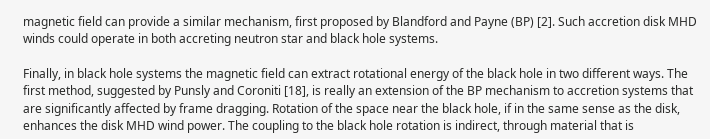magnetic field can provide a similar mechanism, first proposed by Blandford and Payne (BP) [2]. Such accretion disk MHD winds could operate in both accreting neutron star and black hole systems.

Finally, in black hole systems the magnetic field can extract rotational energy of the black hole in two different ways. The first method, suggested by Punsly and Coroniti [18], is really an extension of the BP mechanism to accretion systems that are significantly affected by frame dragging. Rotation of the space near the black hole, if in the same sense as the disk, enhances the disk MHD wind power. The coupling to the black hole rotation is indirect, through material that is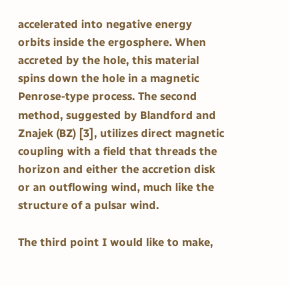accelerated into negative energy orbits inside the ergosphere. When accreted by the hole, this material spins down the hole in a magnetic Penrose-type process. The second method, suggested by Blandford and Znajek (BZ) [3], utilizes direct magnetic coupling with a field that threads the horizon and either the accretion disk or an outflowing wind, much like the structure of a pulsar wind.

The third point I would like to make,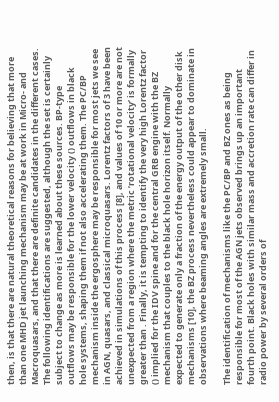then, is that there are natural theoretical reasons for believing that more than one MHD jet launching mechanism may be at work in Micro- and Macroquasars, and that there are definite candidates in the different cases. The following identifications are suggested, although the set is certainly subject to change as more is learned about these sources. BP-type outflows may be responsible for the lower velocity () outflows in black hole systems, shaping them if not also accelerating them. The PC/BP mechanism inside the ergosphere may be responsible for most jets we see in AGN, quasars, and classical microquasars. Lorentz factors of 3 have been achieved in simulations of this process [8], and values of 10 or more are not unexpected from a region where the metric ’rotational velocity’ is formally greater than . Finally, it is tempting to identify the very high Lorentz factor () implied for the IDV spine and for the central GRB engine with the BZ mechanism that couples to the black hole horizon itself. Normally expected to generate only a fraction of the energy output of the other disk mechanisms [10], the BZ process nevertheless could appear to dominate in observations where beaming angles are extremely small.

The identification of mechanisms like the PC/BP and BZ ones as being responsible for most of the AGN jets observed brings up an important fourth point. Black holes with similar mass and accretion rate can differ in radio power by several orders of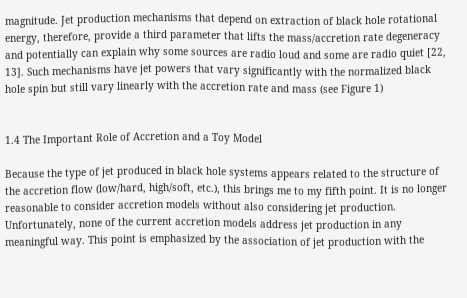magnitude. Jet production mechanisms that depend on extraction of black hole rotational energy, therefore, provide a third parameter that lifts the mass/accretion rate degeneracy and potentially can explain why some sources are radio loud and some are radio quiet [22, 13]. Such mechanisms have jet powers that vary significantly with the normalized black hole spin but still vary linearly with the accretion rate and mass (see Figure 1)


1.4 The Important Role of Accretion and a Toy Model

Because the type of jet produced in black hole systems appears related to the structure of the accretion flow (low/hard, high/soft, etc.), this brings me to my fifth point. It is no longer reasonable to consider accretion models without also considering jet production. Unfortunately, none of the current accretion models address jet production in any meaningful way. This point is emphasized by the association of jet production with the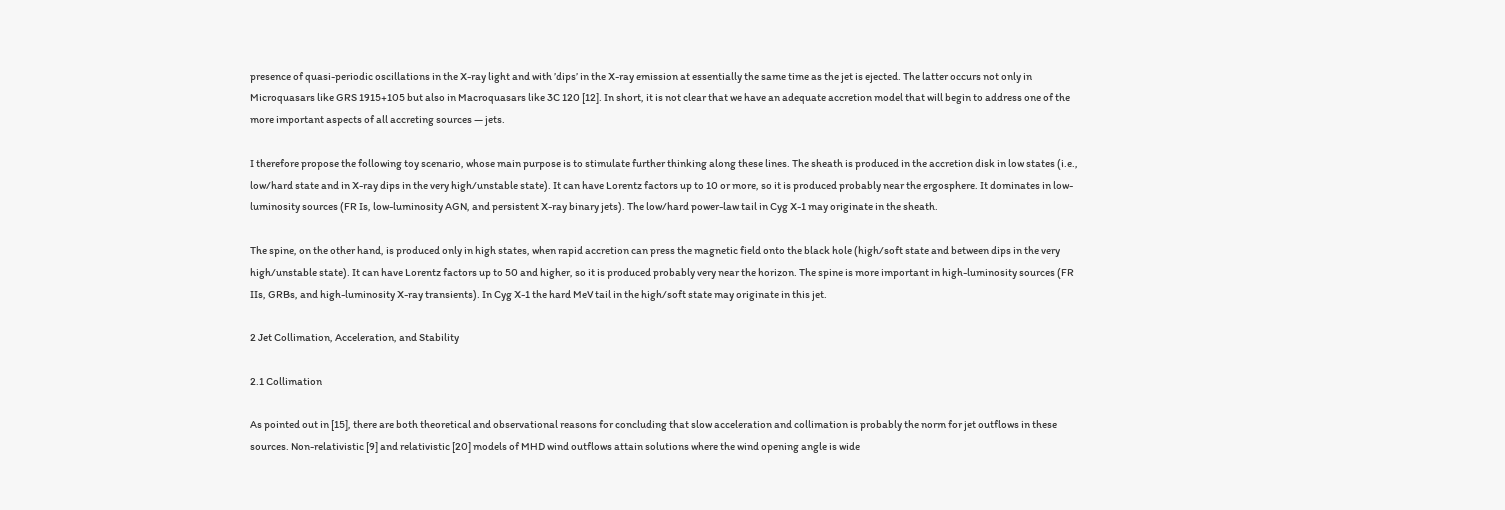presence of quasi-periodic oscillations in the X-ray light and with ’dips’ in the X-ray emission at essentially the same time as the jet is ejected. The latter occurs not only in Microquasars like GRS 1915+105 but also in Macroquasars like 3C 120 [12]. In short, it is not clear that we have an adequate accretion model that will begin to address one of the more important aspects of all accreting sources — jets.

I therefore propose the following toy scenario, whose main purpose is to stimulate further thinking along these lines. The sheath is produced in the accretion disk in low states (i.e., low/hard state and in X-ray dips in the very high/unstable state). It can have Lorentz factors up to 10 or more, so it is produced probably near the ergosphere. It dominates in low-luminosity sources (FR Is, low-luminosity AGN, and persistent X-ray binary jets). The low/hard power-law tail in Cyg X-1 may originate in the sheath.

The spine, on the other hand, is produced only in high states, when rapid accretion can press the magnetic field onto the black hole (high/soft state and between dips in the very high/unstable state). It can have Lorentz factors up to 50 and higher, so it is produced probably very near the horizon. The spine is more important in high-luminosity sources (FR IIs, GRBs, and high-luminosity X-ray transients). In Cyg X-1 the hard MeV tail in the high/soft state may originate in this jet.

2 Jet Collimation, Acceleration, and Stability

2.1 Collimation

As pointed out in [15], there are both theoretical and observational reasons for concluding that slow acceleration and collimation is probably the norm for jet outflows in these sources. Non-relativistic [9] and relativistic [20] models of MHD wind outflows attain solutions where the wind opening angle is wide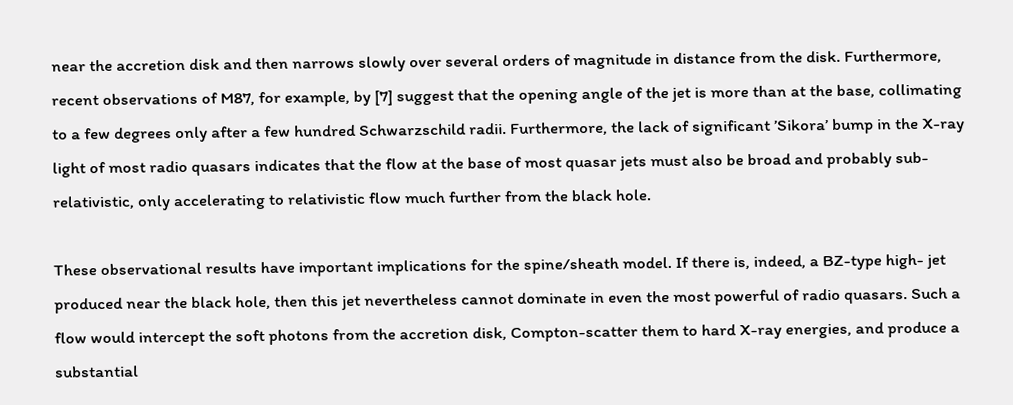near the accretion disk and then narrows slowly over several orders of magnitude in distance from the disk. Furthermore, recent observations of M87, for example, by [7] suggest that the opening angle of the jet is more than at the base, collimating to a few degrees only after a few hundred Schwarzschild radii. Furthermore, the lack of significant ’Sikora’ bump in the X-ray light of most radio quasars indicates that the flow at the base of most quasar jets must also be broad and probably sub-relativistic, only accelerating to relativistic flow much further from the black hole.

These observational results have important implications for the spine/sheath model. If there is, indeed, a BZ-type high- jet produced near the black hole, then this jet nevertheless cannot dominate in even the most powerful of radio quasars. Such a flow would intercept the soft photons from the accretion disk, Compton-scatter them to hard X-ray energies, and produce a substantial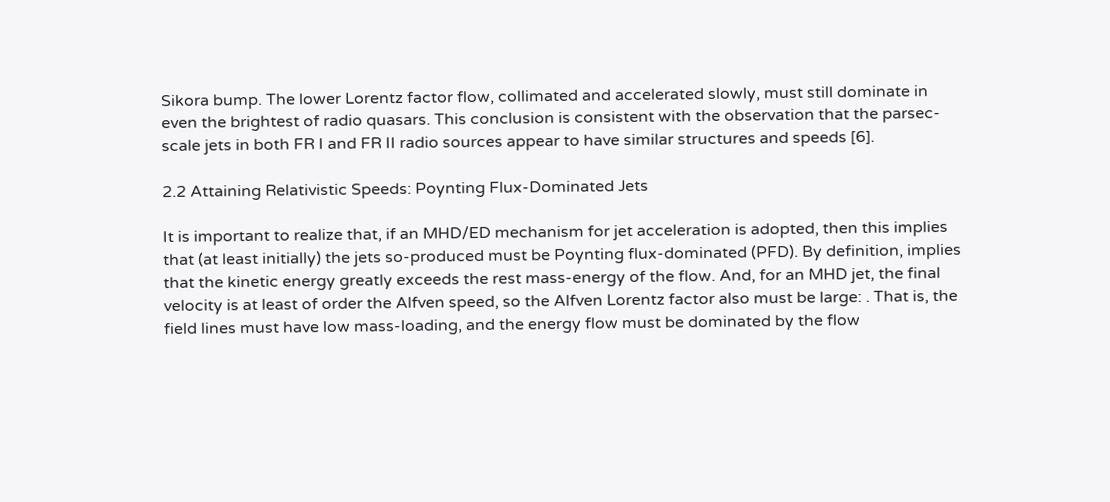Sikora bump. The lower Lorentz factor flow, collimated and accelerated slowly, must still dominate in even the brightest of radio quasars. This conclusion is consistent with the observation that the parsec-scale jets in both FR I and FR II radio sources appear to have similar structures and speeds [6].

2.2 Attaining Relativistic Speeds: Poynting Flux-Dominated Jets

It is important to realize that, if an MHD/ED mechanism for jet acceleration is adopted, then this implies that (at least initially) the jets so-produced must be Poynting flux-dominated (PFD). By definition, implies that the kinetic energy greatly exceeds the rest mass-energy of the flow. And, for an MHD jet, the final velocity is at least of order the Alfven speed, so the Alfven Lorentz factor also must be large: . That is, the field lines must have low mass-loading, and the energy flow must be dominated by the flow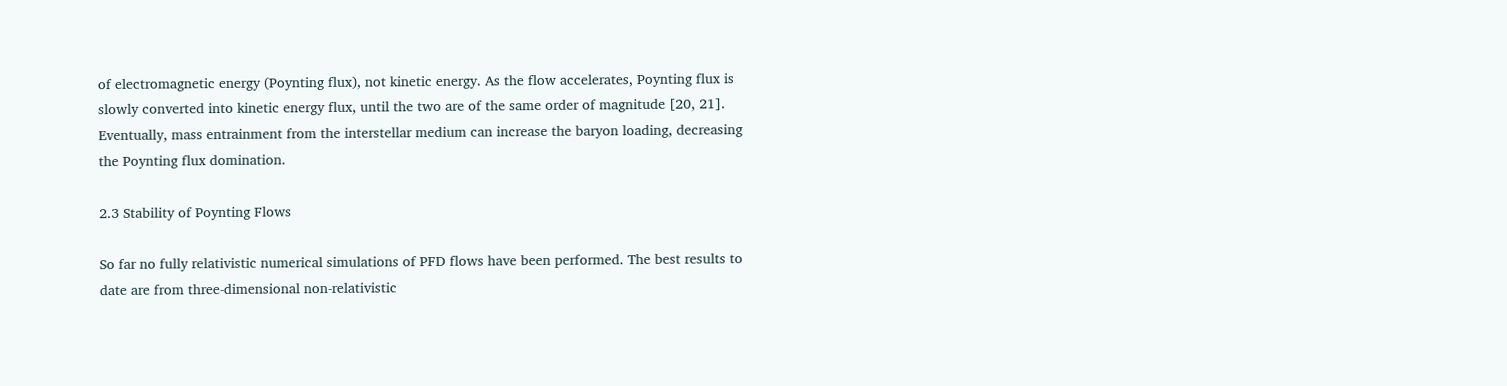of electromagnetic energy (Poynting flux), not kinetic energy. As the flow accelerates, Poynting flux is slowly converted into kinetic energy flux, until the two are of the same order of magnitude [20, 21]. Eventually, mass entrainment from the interstellar medium can increase the baryon loading, decreasing the Poynting flux domination.

2.3 Stability of Poynting Flows

So far no fully relativistic numerical simulations of PFD flows have been performed. The best results to date are from three-dimensional non-relativistic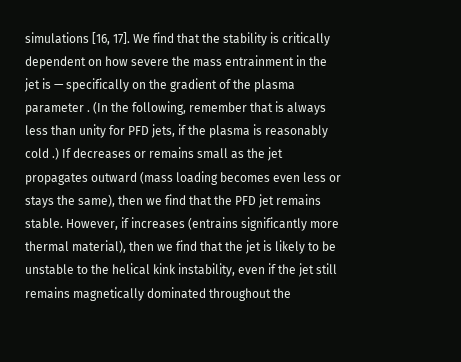simulations [16, 17]. We find that the stability is critically dependent on how severe the mass entrainment in the jet is — specifically on the gradient of the plasma parameter . (In the following, remember that is always less than unity for PFD jets, if the plasma is reasonably cold .) If decreases or remains small as the jet propagates outward (mass loading becomes even less or stays the same), then we find that the PFD jet remains stable. However, if increases (entrains significantly more thermal material), then we find that the jet is likely to be unstable to the helical kink instability, even if the jet still remains magnetically dominated throughout the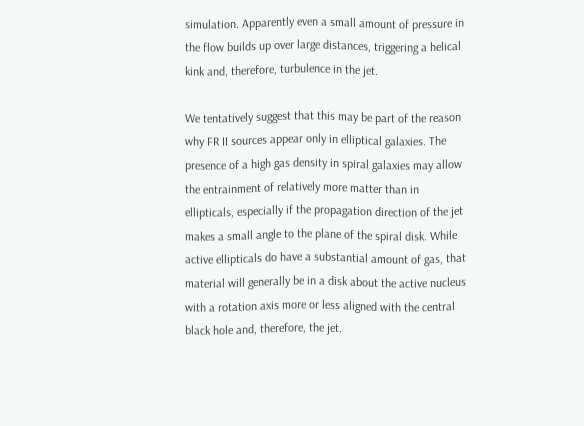simulation. Apparently even a small amount of pressure in the flow builds up over large distances, triggering a helical kink and, therefore, turbulence in the jet.

We tentatively suggest that this may be part of the reason why FR II sources appear only in elliptical galaxies. The presence of a high gas density in spiral galaxies may allow the entrainment of relatively more matter than in ellipticals, especially if the propagation direction of the jet makes a small angle to the plane of the spiral disk. While active ellipticals do have a substantial amount of gas, that material will generally be in a disk about the active nucleus with a rotation axis more or less aligned with the central black hole and, therefore, the jet.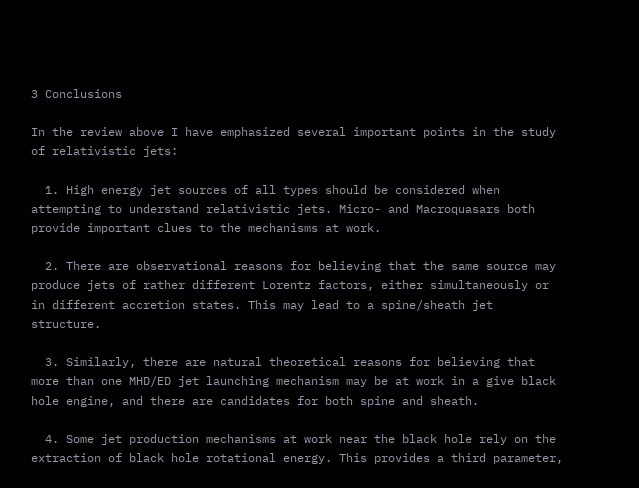3 Conclusions

In the review above I have emphasized several important points in the study of relativistic jets:

  1. High energy jet sources of all types should be considered when attempting to understand relativistic jets. Micro- and Macroquasars both provide important clues to the mechanisms at work.

  2. There are observational reasons for believing that the same source may produce jets of rather different Lorentz factors, either simultaneously or in different accretion states. This may lead to a spine/sheath jet structure.

  3. Similarly, there are natural theoretical reasons for believing that more than one MHD/ED jet launching mechanism may be at work in a give black hole engine, and there are candidates for both spine and sheath.

  4. Some jet production mechanisms at work near the black hole rely on the extraction of black hole rotational energy. This provides a third parameter,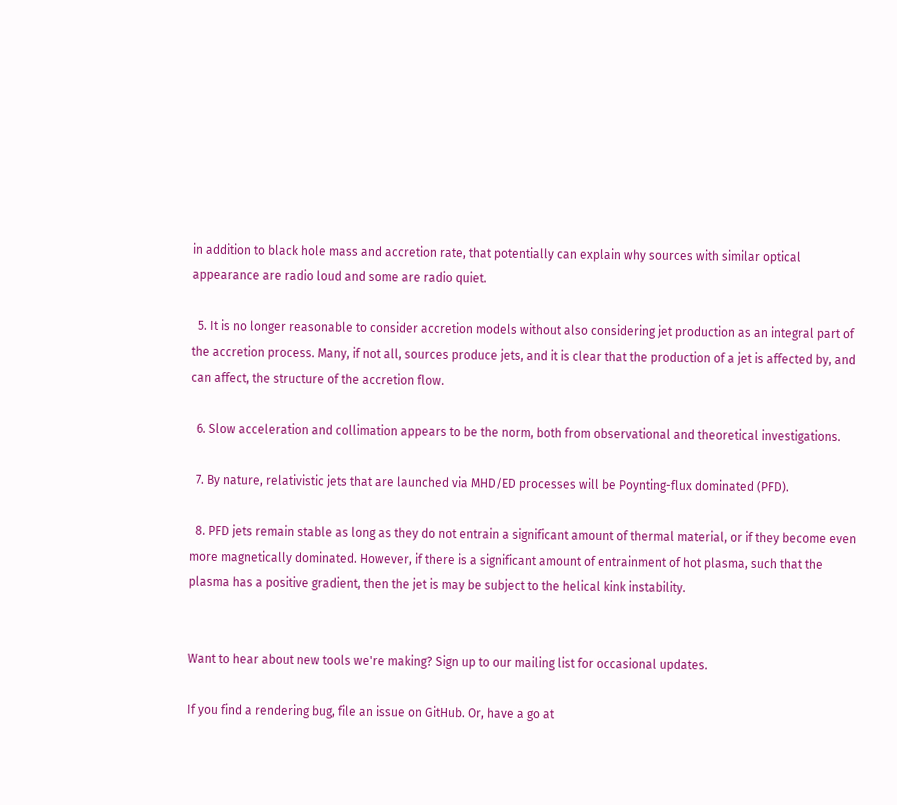in addition to black hole mass and accretion rate, that potentially can explain why sources with similar optical appearance are radio loud and some are radio quiet.

  5. It is no longer reasonable to consider accretion models without also considering jet production as an integral part of the accretion process. Many, if not all, sources produce jets, and it is clear that the production of a jet is affected by, and can affect, the structure of the accretion flow.

  6. Slow acceleration and collimation appears to be the norm, both from observational and theoretical investigations.

  7. By nature, relativistic jets that are launched via MHD/ED processes will be Poynting-flux dominated (PFD).

  8. PFD jets remain stable as long as they do not entrain a significant amount of thermal material, or if they become even more magnetically dominated. However, if there is a significant amount of entrainment of hot plasma, such that the plasma has a positive gradient, then the jet is may be subject to the helical kink instability.


Want to hear about new tools we're making? Sign up to our mailing list for occasional updates.

If you find a rendering bug, file an issue on GitHub. Or, have a go at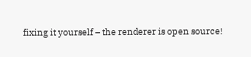fixing it yourself – the renderer is open source!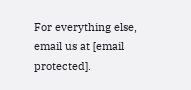For everything else, email us at [email protected].